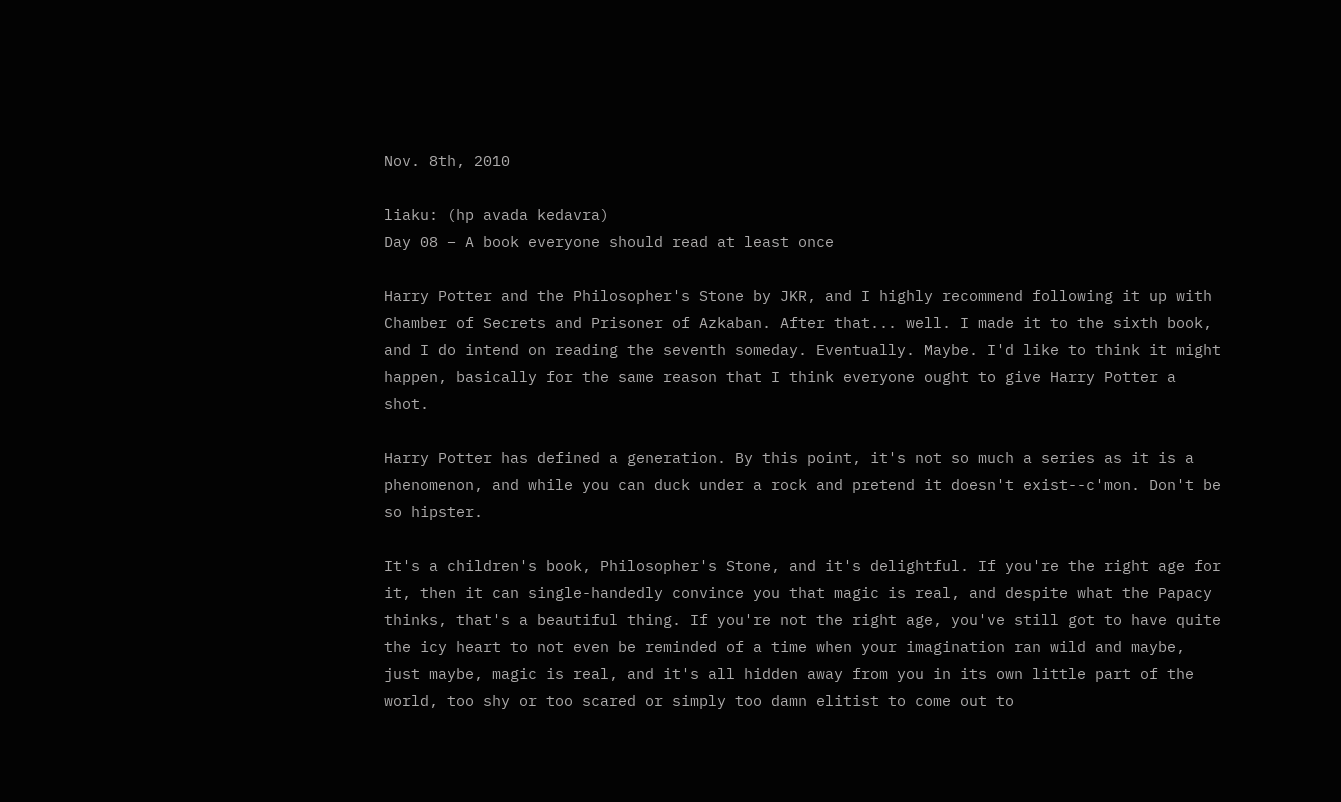Nov. 8th, 2010

liaku: (hp avada kedavra)
Day 08 – A book everyone should read at least once

Harry Potter and the Philosopher's Stone by JKR, and I highly recommend following it up with Chamber of Secrets and Prisoner of Azkaban. After that... well. I made it to the sixth book, and I do intend on reading the seventh someday. Eventually. Maybe. I'd like to think it might happen, basically for the same reason that I think everyone ought to give Harry Potter a shot.

Harry Potter has defined a generation. By this point, it's not so much a series as it is a phenomenon, and while you can duck under a rock and pretend it doesn't exist--c'mon. Don't be so hipster.

It's a children's book, Philosopher's Stone, and it's delightful. If you're the right age for it, then it can single-handedly convince you that magic is real, and despite what the Papacy thinks, that's a beautiful thing. If you're not the right age, you've still got to have quite the icy heart to not even be reminded of a time when your imagination ran wild and maybe, just maybe, magic is real, and it's all hidden away from you in its own little part of the world, too shy or too scared or simply too damn elitist to come out to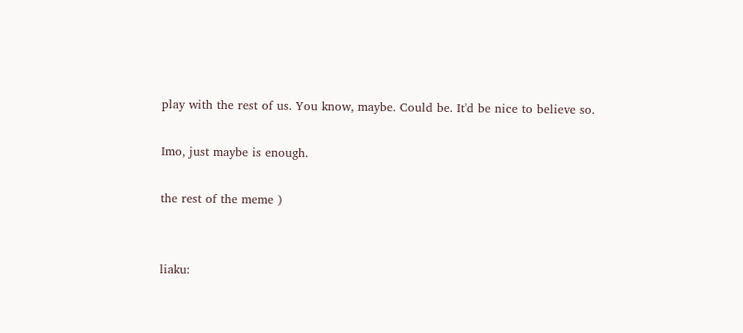play with the rest of us. You know, maybe. Could be. It'd be nice to believe so.

Imo, just maybe is enough.

the rest of the meme )


liaku: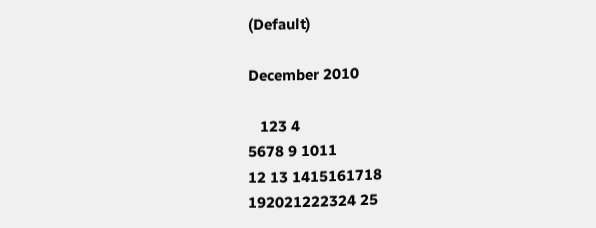(Default)

December 2010

   123 4
5678 9 1011
12 13 1415161718
192021222324 25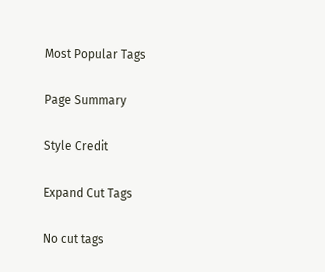Most Popular Tags

Page Summary

Style Credit

Expand Cut Tags

No cut tags